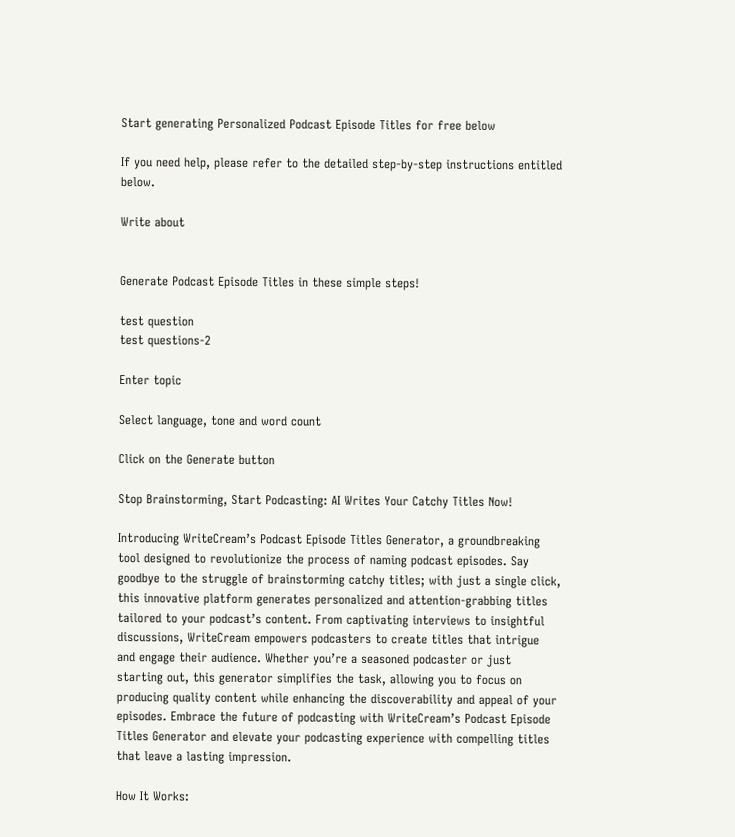Start generating Personalized Podcast Episode Titles for free below

If you need help, please refer to the detailed step-by-step instructions entitled below.

Write about


Generate Podcast Episode Titles in these simple steps!

test question
test questions-2

Enter topic

Select language, tone and word count

Click on the Generate button

Stop Brainstorming, Start Podcasting: AI Writes Your Catchy Titles Now!

Introducing WriteCream’s Podcast Episode Titles Generator, a groundbreaking tool designed to revolutionize the process of naming podcast episodes. Say goodbye to the struggle of brainstorming catchy titles; with just a single click, this innovative platform generates personalized and attention-grabbing titles tailored to your podcast’s content. From captivating interviews to insightful discussions, WriteCream empowers podcasters to create titles that intrigue and engage their audience. Whether you’re a seasoned podcaster or just starting out, this generator simplifies the task, allowing you to focus on producing quality content while enhancing the discoverability and appeal of your episodes. Embrace the future of podcasting with WriteCream’s Podcast Episode Titles Generator and elevate your podcasting experience with compelling titles that leave a lasting impression.

How It Works: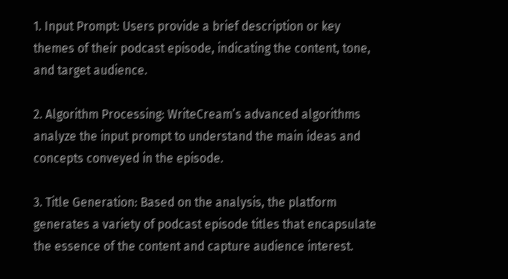1. Input Prompt: Users provide a brief description or key themes of their podcast episode, indicating the content, tone, and target audience.

2. Algorithm Processing: WriteCream’s advanced algorithms analyze the input prompt to understand the main ideas and concepts conveyed in the episode.

3. Title Generation: Based on the analysis, the platform generates a variety of podcast episode titles that encapsulate the essence of the content and capture audience interest.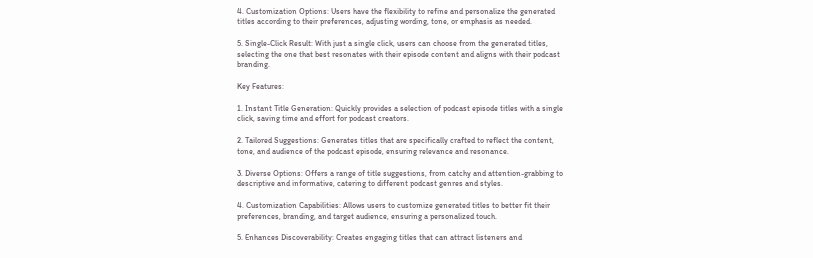4. Customization Options: Users have the flexibility to refine and personalize the generated titles according to their preferences, adjusting wording, tone, or emphasis as needed.

5. Single-Click Result: With just a single click, users can choose from the generated titles, selecting the one that best resonates with their episode content and aligns with their podcast branding.

Key Features:

1. Instant Title Generation: Quickly provides a selection of podcast episode titles with a single click, saving time and effort for podcast creators.

2. Tailored Suggestions: Generates titles that are specifically crafted to reflect the content, tone, and audience of the podcast episode, ensuring relevance and resonance.

3. Diverse Options: Offers a range of title suggestions, from catchy and attention-grabbing to descriptive and informative, catering to different podcast genres and styles.

4. Customization Capabilities: Allows users to customize generated titles to better fit their preferences, branding, and target audience, ensuring a personalized touch.

5. Enhances Discoverability: Creates engaging titles that can attract listeners and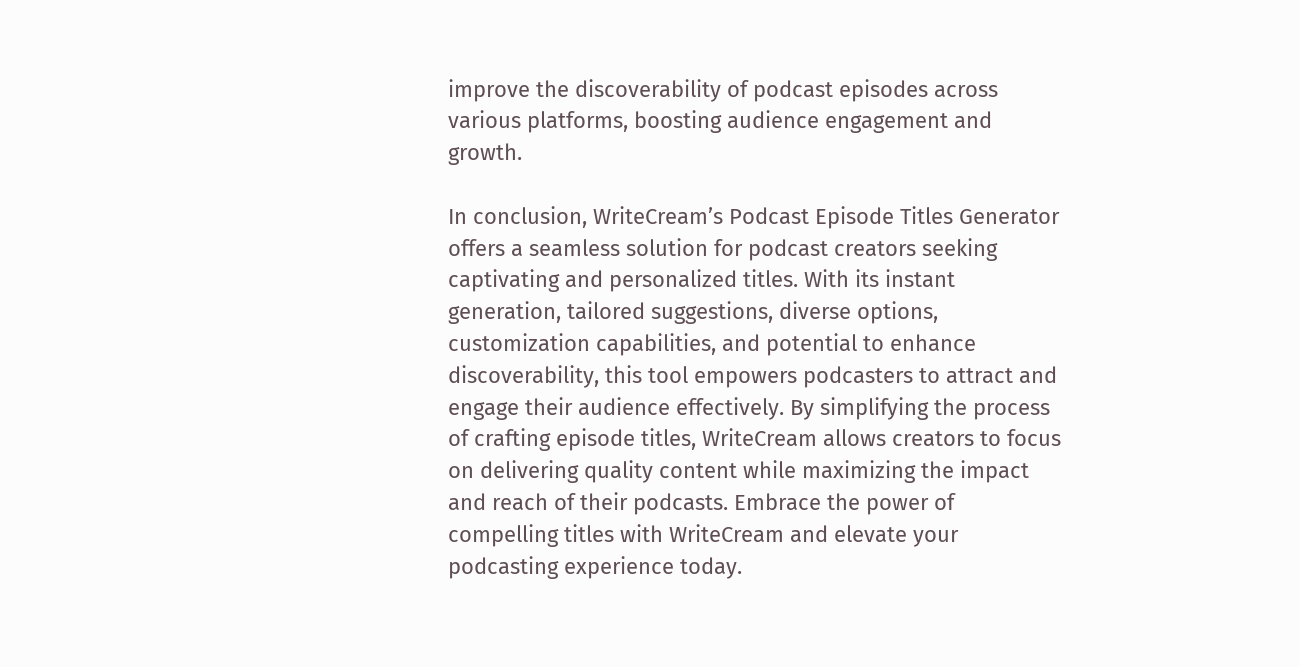improve the discoverability of podcast episodes across various platforms, boosting audience engagement and growth.

In conclusion, WriteCream’s Podcast Episode Titles Generator offers a seamless solution for podcast creators seeking captivating and personalized titles. With its instant generation, tailored suggestions, diverse options, customization capabilities, and potential to enhance discoverability, this tool empowers podcasters to attract and engage their audience effectively. By simplifying the process of crafting episode titles, WriteCream allows creators to focus on delivering quality content while maximizing the impact and reach of their podcasts. Embrace the power of compelling titles with WriteCream and elevate your podcasting experience today.